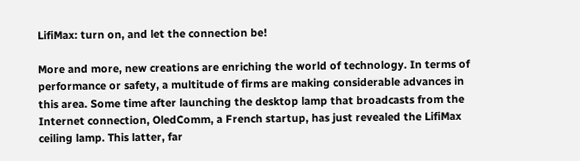LifiMax: turn on, and let the connection be!

More and more, new creations are enriching the world of technology. In terms of performance or safety, a multitude of firms are making considerable advances in this area. Some time after launching the desktop lamp that broadcasts from the Internet connection, OledComm, a French startup, has just revealed the LifiMax ceiling lamp. This latter, far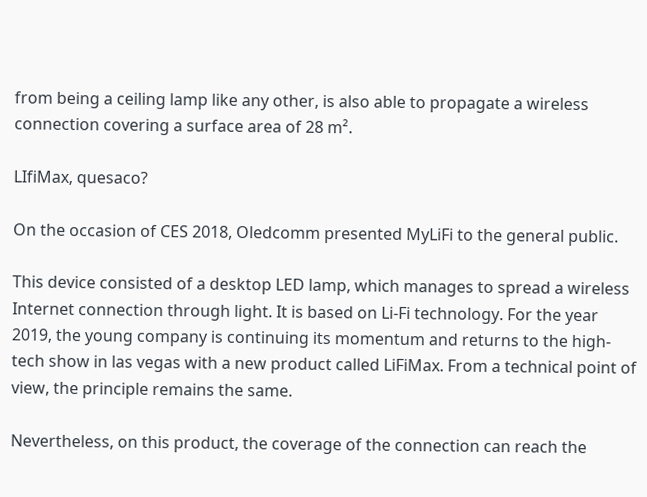from being a ceiling lamp like any other, is also able to propagate a wireless connection covering a surface area of 28 m².

LIfiMax, quesaco?

On the occasion of CES 2018, Oledcomm presented MyLiFi to the general public.

This device consisted of a desktop LED lamp, which manages to spread a wireless Internet connection through light. It is based on Li-Fi technology. For the year 2019, the young company is continuing its momentum and returns to the high-tech show in las vegas with a new product called LiFiMax. From a technical point of view, the principle remains the same.

Nevertheless, on this product, the coverage of the connection can reach the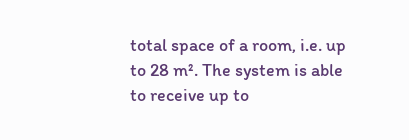total space of a room, i.e. up to 28 m². The system is able to receive up to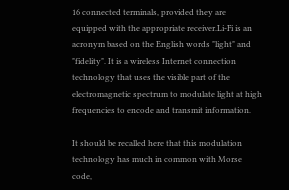16 connected terminals, provided they are equipped with the appropriate receiver.Li-Fi is an acronym based on the English words "light" and "fidelity". It is a wireless Internet connection technology that uses the visible part of the electromagnetic spectrum to modulate light at high frequencies to encode and transmit information.

It should be recalled here that this modulation technology has much in common with Morse code,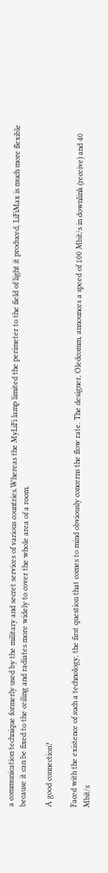a communication technique formerly used by the military and secret services of various countries.Whereas the MyLiFi lamp limited the perimeter to the field of light it produced, LiFiMax is much more flexible because it can be fixed to the ceiling and radiates more widely to cover the whole area of a room.

A good connection?

Faced with the existence of such a technology, the first question that comes to mind obviously concerns the flow rate. The designer, Oledcomm, announces a speed of 100 Mbit/s in downlink (receive) and 40 Mbit/s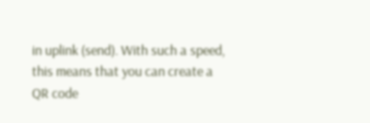in uplink (send). With such a speed, this means that you can create a QR code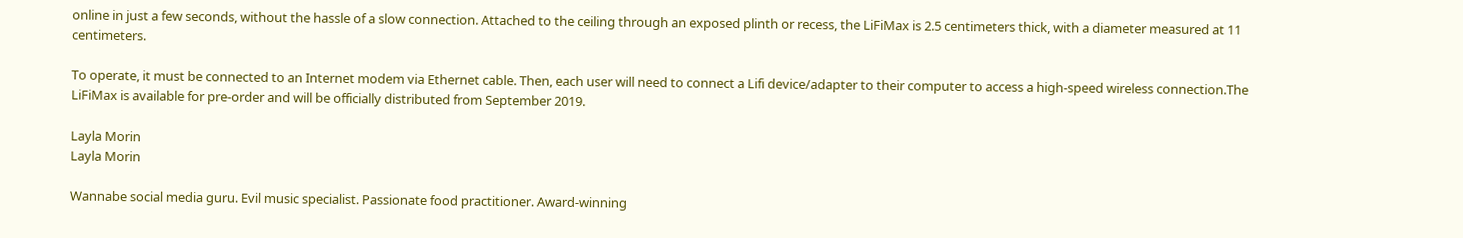online in just a few seconds, without the hassle of a slow connection. Attached to the ceiling through an exposed plinth or recess, the LiFiMax is 2.5 centimeters thick, with a diameter measured at 11 centimeters.

To operate, it must be connected to an Internet modem via Ethernet cable. Then, each user will need to connect a Lifi device/adapter to their computer to access a high-speed wireless connection.The LiFiMax is available for pre-order and will be officially distributed from September 2019.

Layla Morin
Layla Morin

Wannabe social media guru. Evil music specialist. Passionate food practitioner. Award-winning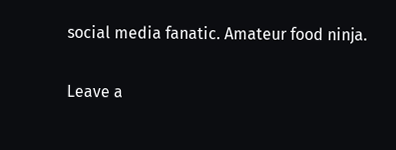social media fanatic. Amateur food ninja.

Leave a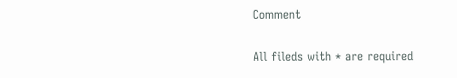Comment

All fileds with * are required